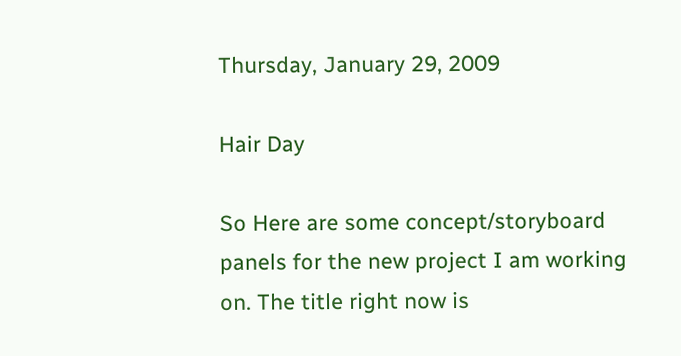Thursday, January 29, 2009

Hair Day

So Here are some concept/storyboard panels for the new project I am working on. The title right now is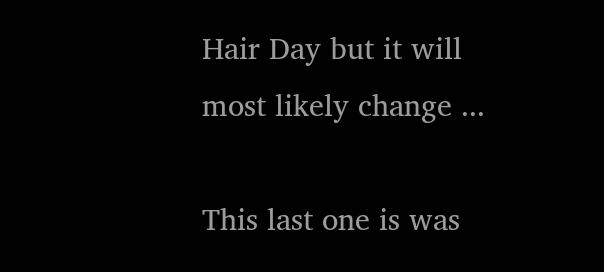Hair Day but it will most likely change ...

This last one is was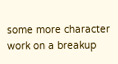some more character work on a breakup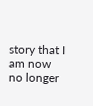story that I am now no longer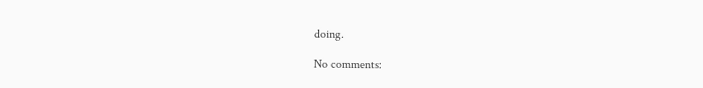doing.

No comments: